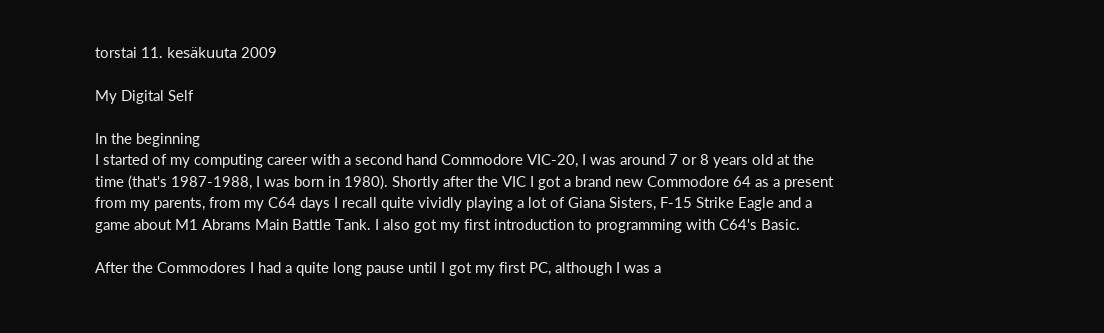torstai 11. kesäkuuta 2009

My Digital Self

In the beginning
I started of my computing career with a second hand Commodore VIC-20, I was around 7 or 8 years old at the time (that's 1987-1988, I was born in 1980). Shortly after the VIC I got a brand new Commodore 64 as a present from my parents, from my C64 days I recall quite vividly playing a lot of Giana Sisters, F-15 Strike Eagle and a game about M1 Abrams Main Battle Tank. I also got my first introduction to programming with C64's Basic.

After the Commodores I had a quite long pause until I got my first PC, although I was a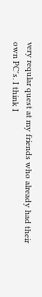very reqular quest at my friends who already had their own PC's. I think I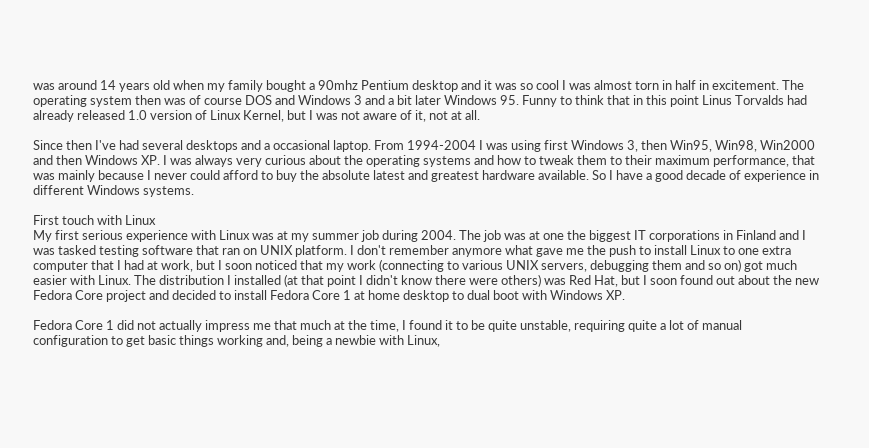was around 14 years old when my family bought a 90mhz Pentium desktop and it was so cool I was almost torn in half in excitement. The operating system then was of course DOS and Windows 3 and a bit later Windows 95. Funny to think that in this point Linus Torvalds had already released 1.0 version of Linux Kernel, but I was not aware of it, not at all.

Since then I've had several desktops and a occasional laptop. From 1994-2004 I was using first Windows 3, then Win95, Win98, Win2000 and then Windows XP. I was always very curious about the operating systems and how to tweak them to their maximum performance, that was mainly because I never could afford to buy the absolute latest and greatest hardware available. So I have a good decade of experience in different Windows systems.

First touch with Linux
My first serious experience with Linux was at my summer job during 2004. The job was at one the biggest IT corporations in Finland and I was tasked testing software that ran on UNIX platform. I don't remember anymore what gave me the push to install Linux to one extra computer that I had at work, but I soon noticed that my work (connecting to various UNIX servers, debugging them and so on) got much easier with Linux. The distribution I installed (at that point I didn't know there were others) was Red Hat, but I soon found out about the new Fedora Core project and decided to install Fedora Core 1 at home desktop to dual boot with Windows XP.

Fedora Core 1 did not actually impress me that much at the time, I found it to be quite unstable, requiring quite a lot of manual configuration to get basic things working and, being a newbie with Linux,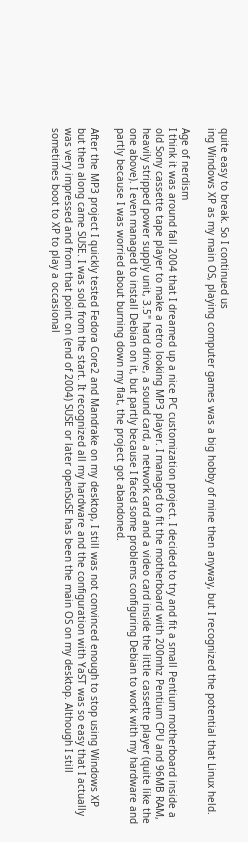quite easy to break. So I continued us
ing Windows XP as my main OS, playing computer games was a big hobby of mine then anyway, but I recognized the potential that Linux held.

Age of nerdism
I think it was around fall 2004 that I dreamed up a nice PC customization project. I decided to try and fit a small Pentium motherboard inside a old Sony cassette tape player to make a retro looking MP3 player. I managed to fit the motherboard with 200mhz Pentium CPU and 96MB RAM, heavily stripped power supply unit, 3.5" hard drive, a sound card, a network card and a video card inside the little cassette player (quite like the one above). I even managed to install Debian on it, but partly because I faced some problems configuring Debian to work with my hardware and partly because I was worried about burning down my flat, the project got abandoned.

After the MP3 project I quickly tested Fedora Core2 and Mandrake on my desktop, I still was not convinced enough to stop using Windows XP but then along came SUSE. I was sold from the start. It recognized all my hardware and the configuration with YaST was so easy that I actually was very impressed and from that point on (end of 2004) SUSE or later openSuSE has been the main OS on my desktop. Although I still sometimes boot to XP to play a occasional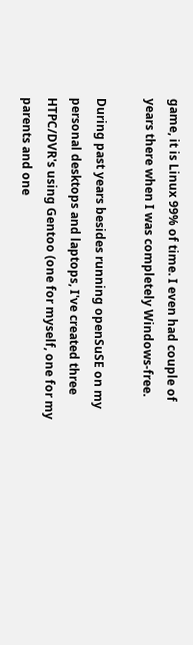game, it is Linux 99% of time. I even had couple of years there when I was completely Windows-free.

During past years besides running openSuSE on my personal desktops and laptops, I've created three HTPC/DVR's using Gentoo (one for myself, one for my parents and one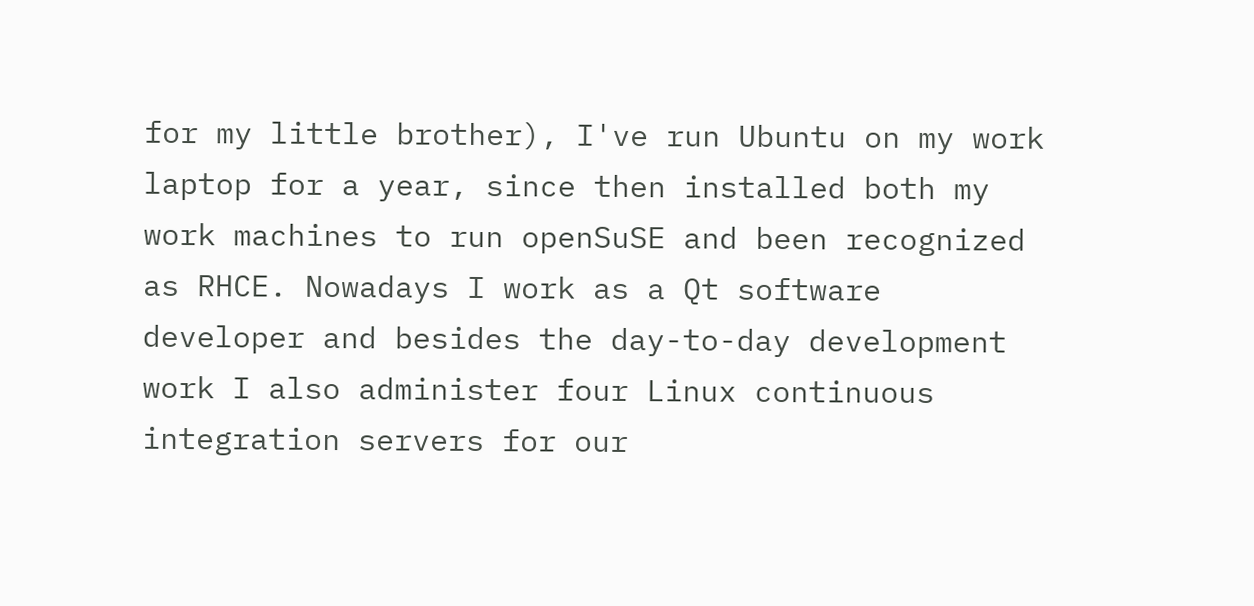for my little brother), I've run Ubuntu on my work laptop for a year, since then installed both my work machines to run openSuSE and been recognized as RHCE. Nowadays I work as a Qt software developer and besides the day-to-day development work I also administer four Linux continuous integration servers for our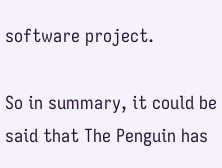software project.

So in summary, it could be said that The Penguin has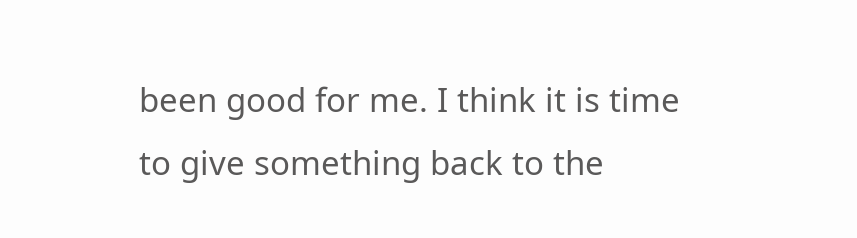been good for me. I think it is time to give something back to the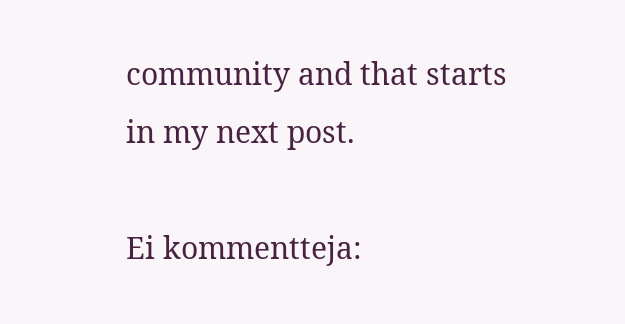community and that starts in my next post.

Ei kommentteja: